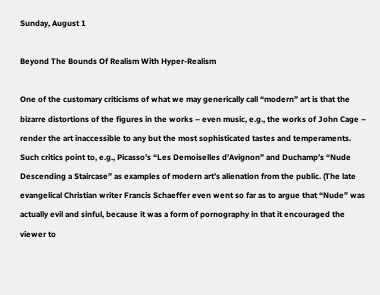Sunday, August 1

Beyond The Bounds Of Realism With Hyper-Realism

One of the customary criticisms of what we may generically call “modern” art is that the bizarre distortions of the figures in the works – even music, e.g., the works of John Cage – render the art inaccessible to any but the most sophisticated tastes and temperaments. Such critics point to, e.g., Picasso’s “Les Demoiselles d’Avignon” and Duchamp’s “Nude Descending a Staircase” as examples of modern art’s alienation from the public. (The late evangelical Christian writer Francis Schaeffer even went so far as to argue that “Nude” was actually evil and sinful, because it was a form of pornography in that it encouraged the viewer to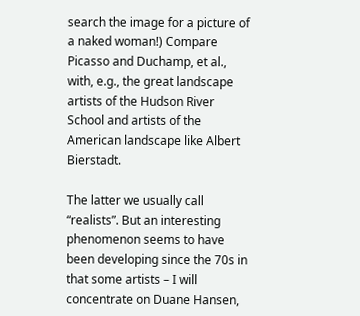search the image for a picture of a naked woman!) Compare Picasso and Duchamp, et al., with, e.g., the great landscape artists of the Hudson River School and artists of the American landscape like Albert Bierstadt.

The latter we usually call “realists”. But an interesting phenomenon seems to have been developing since the 70s in that some artists – I will concentrate on Duane Hansen,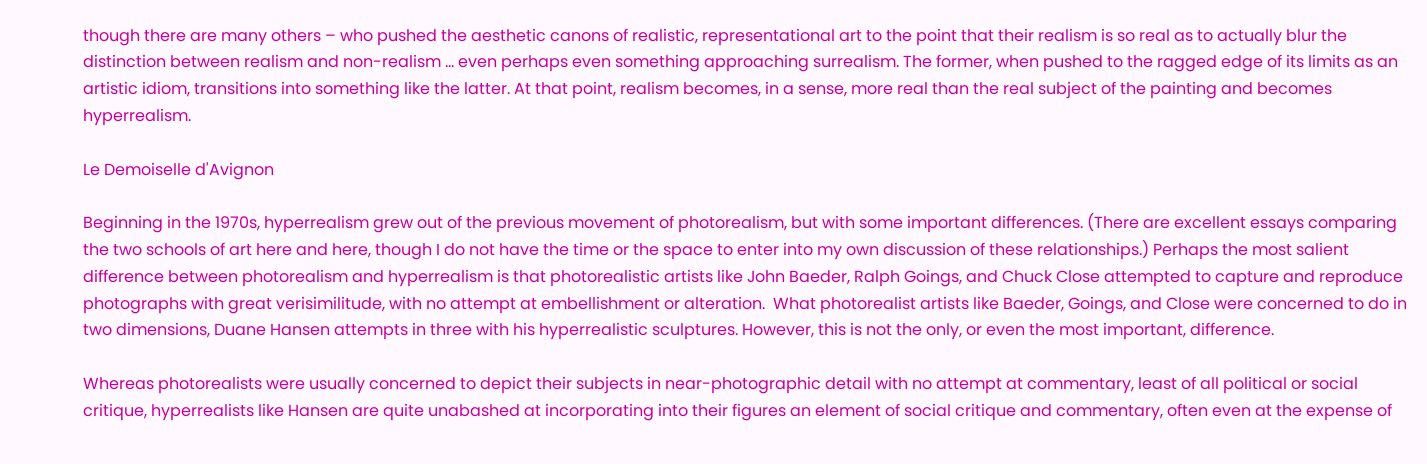though there are many others – who pushed the aesthetic canons of realistic, representational art to the point that their realism is so real as to actually blur the distinction between realism and non-realism … even perhaps even something approaching surrealism. The former, when pushed to the ragged edge of its limits as an artistic idiom, transitions into something like the latter. At that point, realism becomes, in a sense, more real than the real subject of the painting and becomes hyperrealism.

Le Demoiselle d'Avignon

Beginning in the 1970s, hyperrealism grew out of the previous movement of photorealism, but with some important differences. (There are excellent essays comparing the two schools of art here and here, though I do not have the time or the space to enter into my own discussion of these relationships.) Perhaps the most salient difference between photorealism and hyperrealism is that photorealistic artists like John Baeder, Ralph Goings, and Chuck Close attempted to capture and reproduce photographs with great verisimilitude, with no attempt at embellishment or alteration.  What photorealist artists like Baeder, Goings, and Close were concerned to do in two dimensions, Duane Hansen attempts in three with his hyperrealistic sculptures. However, this is not the only, or even the most important, difference.

Whereas photorealists were usually concerned to depict their subjects in near-photographic detail with no attempt at commentary, least of all political or social critique, hyperrealists like Hansen are quite unabashed at incorporating into their figures an element of social critique and commentary, often even at the expense of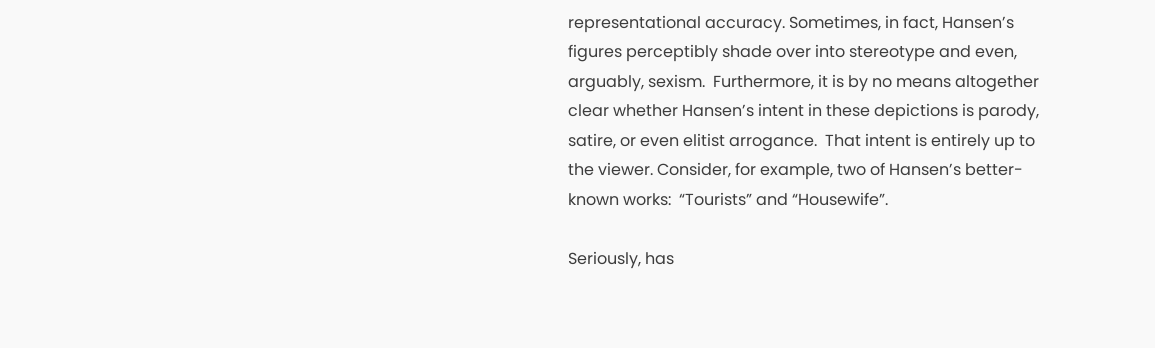representational accuracy. Sometimes, in fact, Hansen’s figures perceptibly shade over into stereotype and even, arguably, sexism.  Furthermore, it is by no means altogether clear whether Hansen’s intent in these depictions is parody, satire, or even elitist arrogance.  That intent is entirely up to the viewer. Consider, for example, two of Hansen’s better-known works:  “Tourists” and “Housewife”.

Seriously, has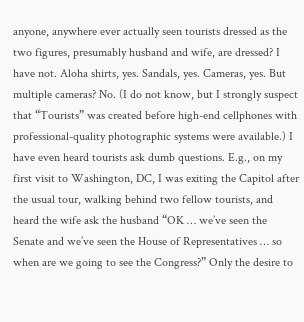anyone, anywhere ever actually seen tourists dressed as the two figures, presumably husband and wife, are dressed? I have not. Aloha shirts, yes. Sandals, yes. Cameras, yes. But multiple cameras? No. (I do not know, but I strongly suspect that “Tourists” was created before high-end cellphones with professional-quality photographic systems were available.) I have even heard tourists ask dumb questions. E.g., on my first visit to Washington, DC, I was exiting the Capitol after the usual tour, walking behind two fellow tourists, and heard the wife ask the husband “OK … we’ve seen the Senate and we’ve seen the House of Representatives … so when are we going to see the Congress?” Only the desire to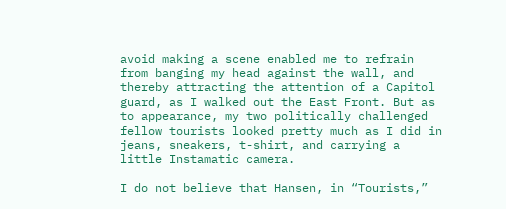avoid making a scene enabled me to refrain from banging my head against the wall, and thereby attracting the attention of a Capitol guard, as I walked out the East Front. But as to appearance, my two politically challenged fellow tourists looked pretty much as I did in jeans, sneakers, t-shirt, and carrying a little Instamatic camera.

I do not believe that Hansen, in “Tourists,”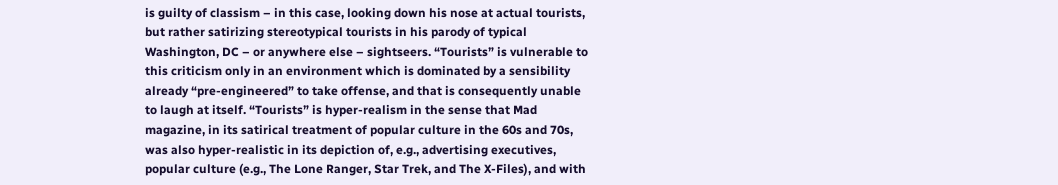is guilty of classism – in this case, looking down his nose at actual tourists, but rather satirizing stereotypical tourists in his parody of typical Washington, DC – or anywhere else – sightseers. “Tourists” is vulnerable to this criticism only in an environment which is dominated by a sensibility already “pre-engineered” to take offense, and that is consequently unable to laugh at itself. “Tourists” is hyper-realism in the sense that Mad magazine, in its satirical treatment of popular culture in the 60s and 70s, was also hyper-realistic in its depiction of, e.g., advertising executives, popular culture (e.g., The Lone Ranger, Star Trek, and The X-Files), and with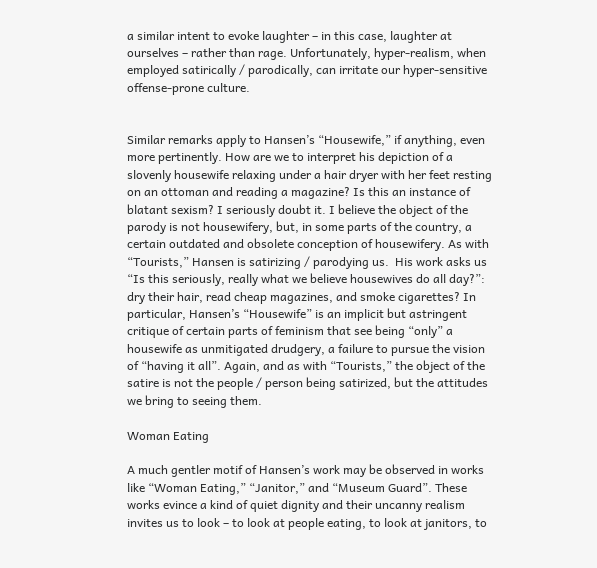a similar intent to evoke laughter – in this case, laughter at ourselves – rather than rage. Unfortunately, hyper-realism, when employed satirically / parodically, can irritate our hyper-sensitive offense-prone culture.


Similar remarks apply to Hansen’s “Housewife,” if anything, even more pertinently. How are we to interpret his depiction of a slovenly housewife relaxing under a hair dryer with her feet resting on an ottoman and reading a magazine? Is this an instance of blatant sexism? I seriously doubt it. I believe the object of the parody is not housewifery, but, in some parts of the country, a certain outdated and obsolete conception of housewifery. As with “Tourists,” Hansen is satirizing / parodying us.  His work asks us “Is this seriously, really what we believe housewives do all day?”:  dry their hair, read cheap magazines, and smoke cigarettes? In particular, Hansen’s “Housewife” is an implicit but astringent critique of certain parts of feminism that see being “only” a housewife as unmitigated drudgery, a failure to pursue the vision of “having it all”. Again, and as with “Tourists,” the object of the satire is not the people / person being satirized, but the attitudes we bring to seeing them.

Woman Eating

A much gentler motif of Hansen’s work may be observed in works like “Woman Eating,” “Janitor,” and “Museum Guard”. These works evince a kind of quiet dignity and their uncanny realism invites us to look – to look at people eating, to look at janitors, to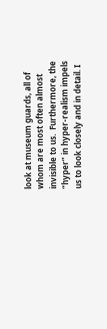look at museum guards, all of whom are most often almost invisible to us.  Furthermore, the “hyper” in hyper-realism impels us to look closely and in detail. I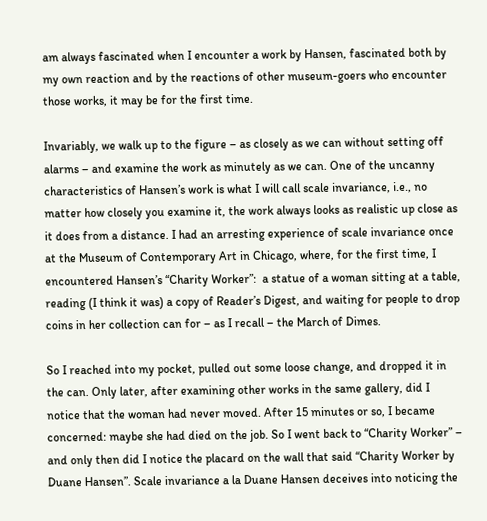am always fascinated when I encounter a work by Hansen, fascinated both by my own reaction and by the reactions of other museum-goers who encounter those works, it may be for the first time.

Invariably, we walk up to the figure – as closely as we can without setting off alarms – and examine the work as minutely as we can. One of the uncanny characteristics of Hansen’s work is what I will call scale invariance, i.e., no matter how closely you examine it, the work always looks as realistic up close as it does from a distance. I had an arresting experience of scale invariance once at the Museum of Contemporary Art in Chicago, where, for the first time, I encountered Hansen’s “Charity Worker”:  a statue of a woman sitting at a table, reading (I think it was) a copy of Reader’s Digest, and waiting for people to drop coins in her collection can for – as I recall – the March of Dimes.

So I reached into my pocket, pulled out some loose change, and dropped it in the can. Only later, after examining other works in the same gallery, did I notice that the woman had never moved. After 15 minutes or so, I became concerned: maybe she had died on the job. So I went back to “Charity Worker” – and only then did I notice the placard on the wall that said “Charity Worker by Duane Hansen”. Scale invariance a la Duane Hansen deceives into noticing the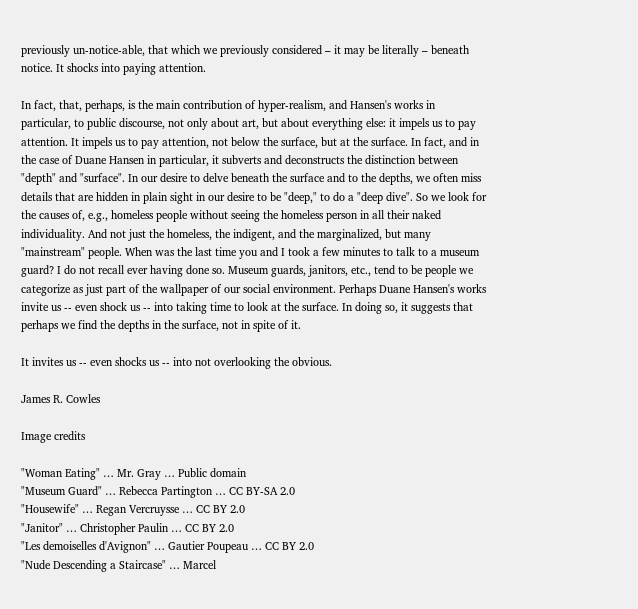previously un-notice-able, that which we previously considered – it may be literally – beneath notice. It shocks into paying attention.

In fact, that, perhaps, is the main contribution of hyper-realism, and Hansen's works in particular, to public discourse, not only about art, but about everything else: it impels us to pay attention. It impels us to pay attention, not below the surface, but at the surface. In fact, and in the case of Duane Hansen in particular, it subverts and deconstructs the distinction between "depth" and "surface". In our desire to delve beneath the surface and to the depths, we often miss details that are hidden in plain sight in our desire to be "deep," to do a "deep dive". So we look for the causes of, e.g., homeless people without seeing the homeless person in all their naked individuality. And not just the homeless, the indigent, and the marginalized, but many "mainstream" people. When was the last time you and I took a few minutes to talk to a museum guard? I do not recall ever having done so. Museum guards, janitors, etc., tend to be people we categorize as just part of the wallpaper of our social environment. Perhaps Duane Hansen's works invite us -- even shock us -- into taking time to look at the surface. In doing so, it suggests that perhaps we find the depths in the surface, not in spite of it.

It invites us -- even shocks us -- into not overlooking the obvious.

James R. Cowles

Image credits

"Woman Eating" … Mr. Gray … Public domain
"Museum Guard" … Rebecca Partington … CC BY-SA 2.0
"Housewife" … Regan Vercruysse … CC BY 2.0
"Janitor" … Christopher Paulin … CC BY 2.0
"Les demoiselles d'Avignon" … Gautier Poupeau … CC BY 2.0
"Nude Descending a Staircase" … Marcel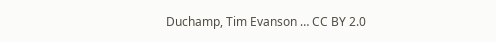Duchamp, Tim Evanson … CC BY 2.0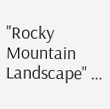"Rocky Mountain Landscape" …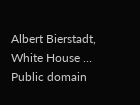Albert Bierstadt, White House … Public domain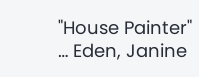"House Painter" … Eden, Janine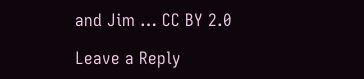and Jim … CC BY 2.0

Leave a Reply